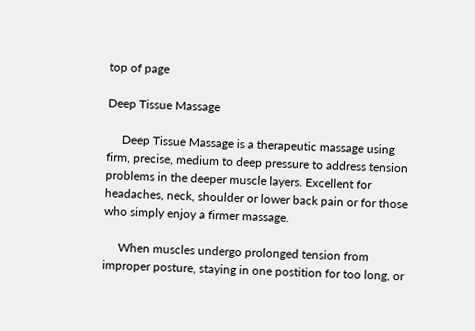top of page

Deep Tissue Massage

     Deep Tissue Massage is a therapeutic massage using firm, precise, medium to deep pressure to address tension problems in the deeper muscle layers. Excellent for headaches, neck, shoulder or lower back pain or for those who simply enjoy a firmer massage.

     When muscles undergo prolonged tension from improper posture, staying in one postition for too long, or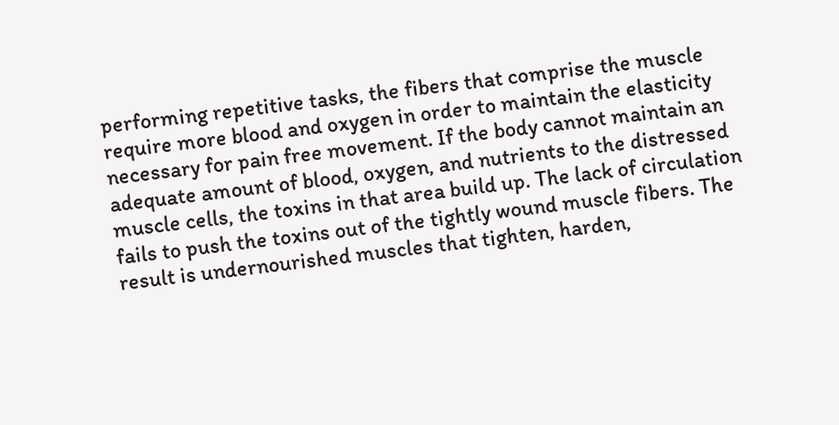performing repetitive tasks, the fibers that comprise the muscle require more blood and oxygen in order to maintain the elasticity necessary for pain free movement. If the body cannot maintain an adequate amount of blood, oxygen, and nutrients to the distressed muscle cells, the toxins in that area build up. The lack of circulation fails to push the toxins out of the tightly wound muscle fibers. The result is undernourished muscles that tighten, harden,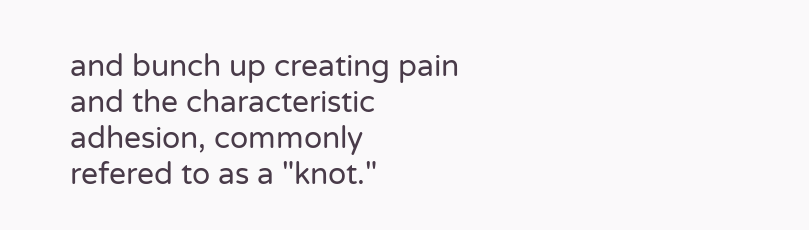and bunch up creating pain and the characteristic adhesion, commonly refered to as a "knot."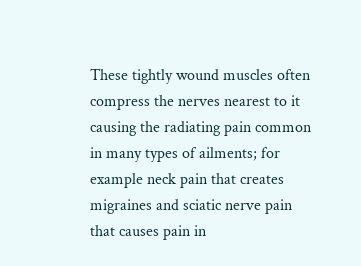These tightly wound muscles often compress the nerves nearest to it causing the radiating pain common in many types of ailments; for example neck pain that creates migraines and sciatic nerve pain that causes pain in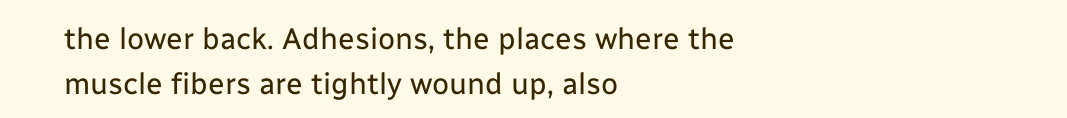the lower back. Adhesions, the places where the muscle fibers are tightly wound up, also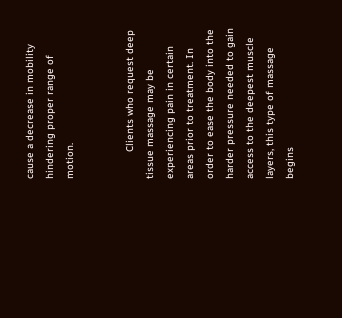cause a decrease in mobility hindering proper range of motion.


         Clients who request deep tissue massage may be experiencing pain in certain areas prior to treatment. In order to ease the body into the harder pressure needed to gain access to the deepest muscle layers, this type of massage begins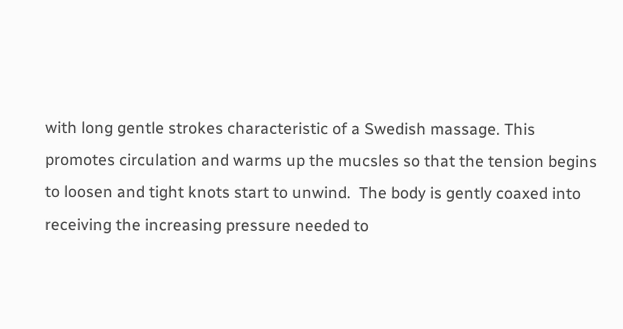with long gentle strokes characteristic of a Swedish massage. This promotes circulation and warms up the mucsles so that the tension begins to loosen and tight knots start to unwind.  The body is gently coaxed into receiving the increasing pressure needed to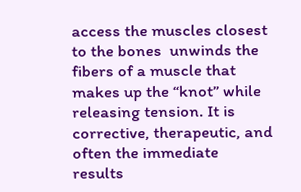access the muscles closest to the bones  unwinds the fibers of a muscle that makes up the “knot” while releasing tension. It is corrective, therapeutic, and often the immediate results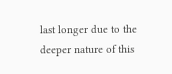last longer due to the deeper nature of this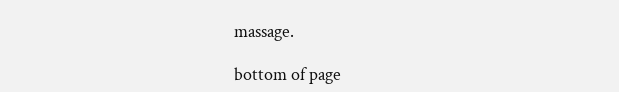massage.

bottom of page